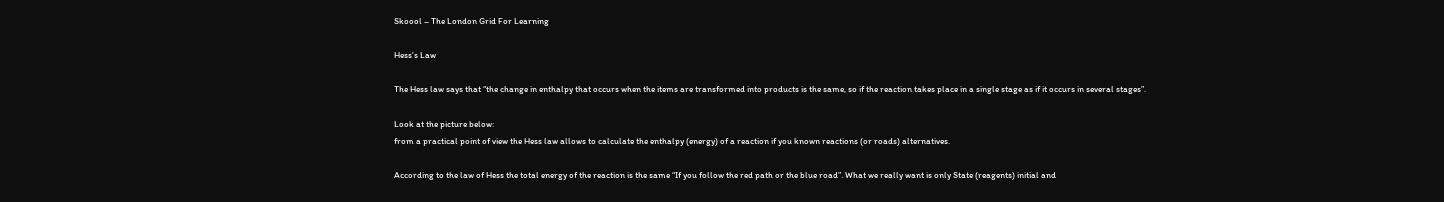Skoool – The London Grid For Learning

Hess’s Law

The Hess law says that “the change in enthalpy that occurs when the items are transformed into products is the same, so if the reaction takes place in a single stage as if it occurs in several stages”.

Look at the picture below:
from a practical point of view the Hess law allows to calculate the enthalpy (energy) of a reaction if you known reactions (or roads) alternatives.

According to the law of Hess the total energy of the reaction is the same “If you follow the red path or the blue road”. What we really want is only State (reagents) initial and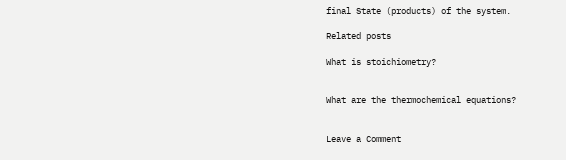final State (products) of the system.

Related posts

What is stoichiometry?


What are the thermochemical equations?


Leave a Comment